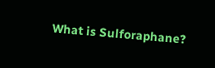What is Sulforaphane?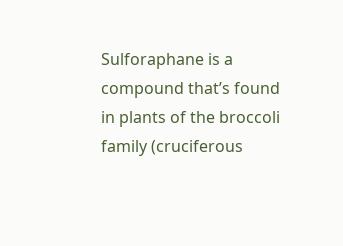Sulforaphane is a compound that’s found in plants of the broccoli family (cruciferous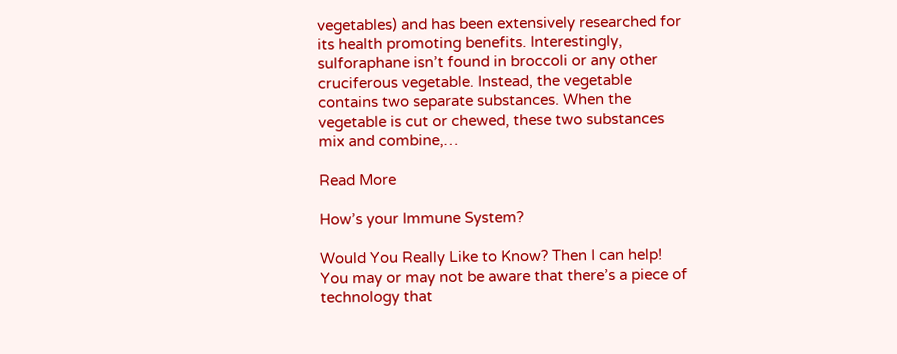vegetables) and has been extensively researched for its health promoting benefits. Interestingly, sulforaphane isn’t found in broccoli or any other cruciferous vegetable. Instead, the vegetable contains two separate substances. When the vegetable is cut or chewed, these two substances mix and combine,…

Read More

How’s your Immune System?

Would You Really Like to Know? Then I can help!  You may or may not be aware that there’s a piece of technology that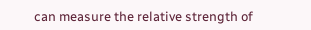can measure the relative strength of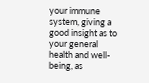your immune system, giving a good insight as to your general health and well-being, as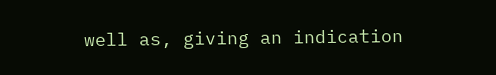well as, giving an indication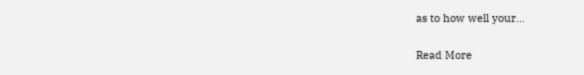as to how well your…

Read More